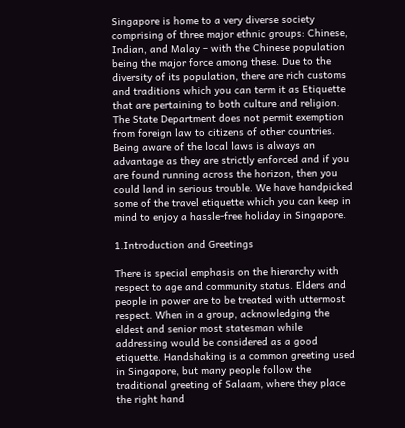Singapore is home to a very diverse society comprising of three major ethnic groups: Chinese, Indian, and Malay – with the Chinese population being the major force among these. Due to the diversity of its population, there are rich customs and traditions which you can term it as Etiquette that are pertaining to both culture and religion. The State Department does not permit exemption from foreign law to citizens of other countries. Being aware of the local laws is always an advantage as they are strictly enforced and if you are found running across the horizon, then you could land in serious trouble. We have handpicked some of the travel etiquette which you can keep in mind to enjoy a hassle-free holiday in Singapore.

1.Introduction and Greetings

There is special emphasis on the hierarchy with respect to age and community status. Elders and people in power are to be treated with uttermost respect. When in a group, acknowledging the eldest and senior most statesman while addressing would be considered as a good etiquette. Handshaking is a common greeting used in Singapore, but many people follow the traditional greeting of Salaam, where they place the right hand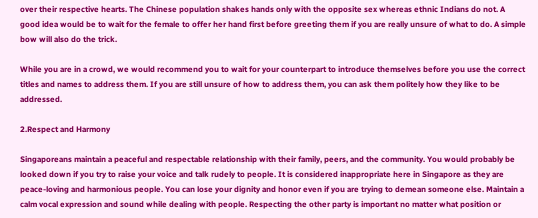over their respective hearts. The Chinese population shakes hands only with the opposite sex whereas ethnic Indians do not. A good idea would be to wait for the female to offer her hand first before greeting them if you are really unsure of what to do. A simple bow will also do the trick.

While you are in a crowd, we would recommend you to wait for your counterpart to introduce themselves before you use the correct titles and names to address them. If you are still unsure of how to address them, you can ask them politely how they like to be addressed.

2.Respect and Harmony

Singaporeans maintain a peaceful and respectable relationship with their family, peers, and the community. You would probably be looked down if you try to raise your voice and talk rudely to people. It is considered inappropriate here in Singapore as they are peace-loving and harmonious people. You can lose your dignity and honor even if you are trying to demean someone else. Maintain a calm vocal expression and sound while dealing with people. Respecting the other party is important no matter what position or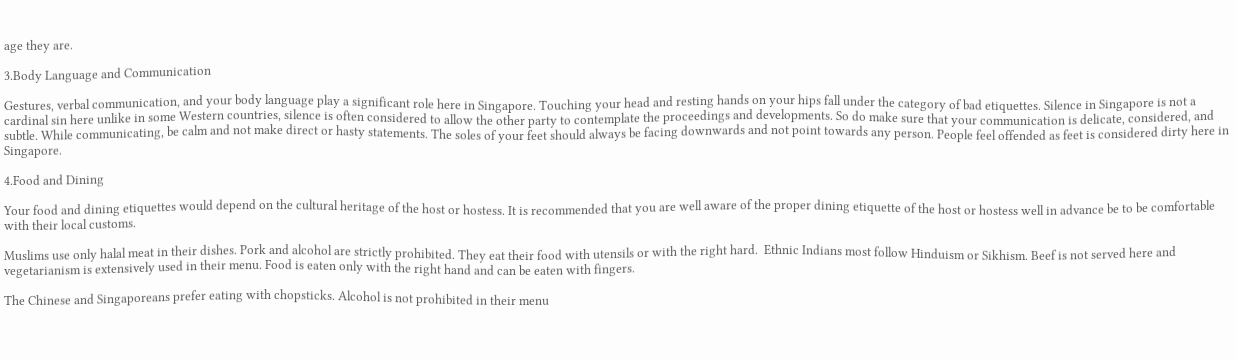age they are.

3.Body Language and Communication

Gestures, verbal communication, and your body language play a significant role here in Singapore. Touching your head and resting hands on your hips fall under the category of bad etiquettes. Silence in Singapore is not a cardinal sin here unlike in some Western countries, silence is often considered to allow the other party to contemplate the proceedings and developments. So do make sure that your communication is delicate, considered, and subtle. While communicating, be calm and not make direct or hasty statements. The soles of your feet should always be facing downwards and not point towards any person. People feel offended as feet is considered dirty here in Singapore.

4.Food and Dining

Your food and dining etiquettes would depend on the cultural heritage of the host or hostess. It is recommended that you are well aware of the proper dining etiquette of the host or hostess well in advance be to be comfortable with their local customs.

Muslims use only halal meat in their dishes. Pork and alcohol are strictly prohibited. They eat their food with utensils or with the right hard.  Ethnic Indians most follow Hinduism or Sikhism. Beef is not served here and vegetarianism is extensively used in their menu. Food is eaten only with the right hand and can be eaten with fingers.

The Chinese and Singaporeans prefer eating with chopsticks. Alcohol is not prohibited in their menu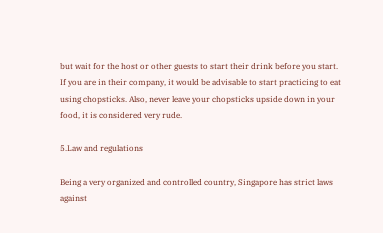but wait for the host or other guests to start their drink before you start. If you are in their company, it would be advisable to start practicing to eat using chopsticks. Also, never leave your chopsticks upside down in your food, it is considered very rude.

5.Law and regulations

Being a very organized and controlled country, Singapore has strict laws against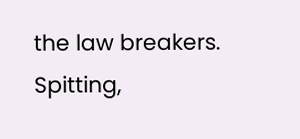the law breakers. Spitting,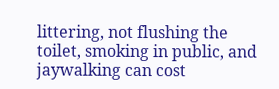littering, not flushing the toilet, smoking in public, and jaywalking can cost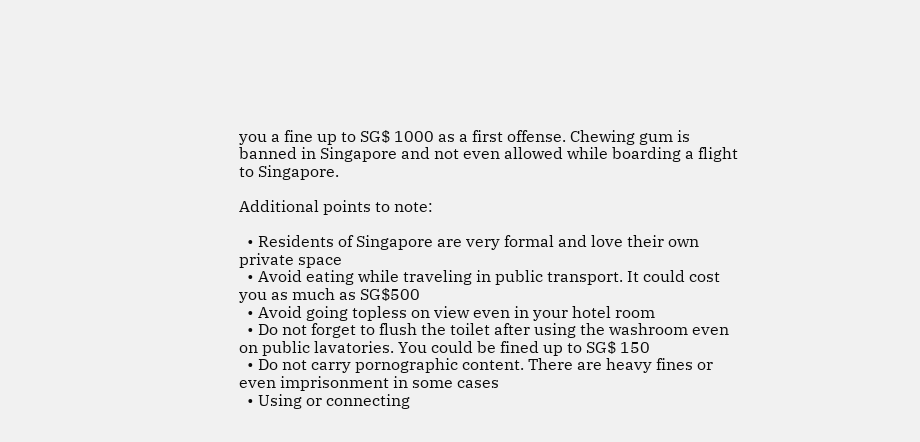you a fine up to SG$ 1000 as a first offense. Chewing gum is banned in Singapore and not even allowed while boarding a flight to Singapore.

Additional points to note:

  • Residents of Singapore are very formal and love their own private space
  • Avoid eating while traveling in public transport. It could cost you as much as SG$500
  • Avoid going topless on view even in your hotel room
  • Do not forget to flush the toilet after using the washroom even on public lavatories. You could be fined up to SG$ 150
  • Do not carry pornographic content. There are heavy fines or even imprisonment in some cases
  • Using or connecting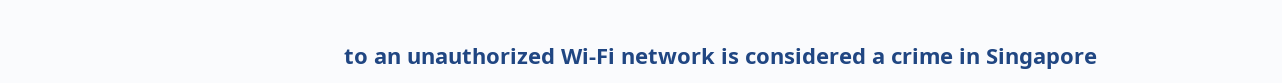to an unauthorized Wi-Fi network is considered a crime in Singapore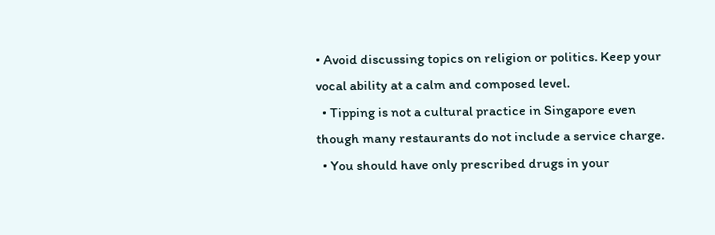• Avoid discussing topics on religion or politics. Keep your vocal ability at a calm and composed level.
  • Tipping is not a cultural practice in Singapore even though many restaurants do not include a service charge.
  • You should have only prescribed drugs in your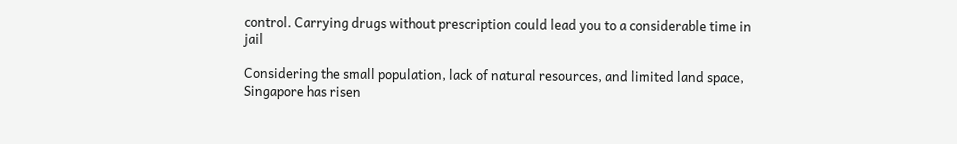control. Carrying drugs without prescription could lead you to a considerable time in jail

Considering the small population, lack of natural resources, and limited land space, Singapore has risen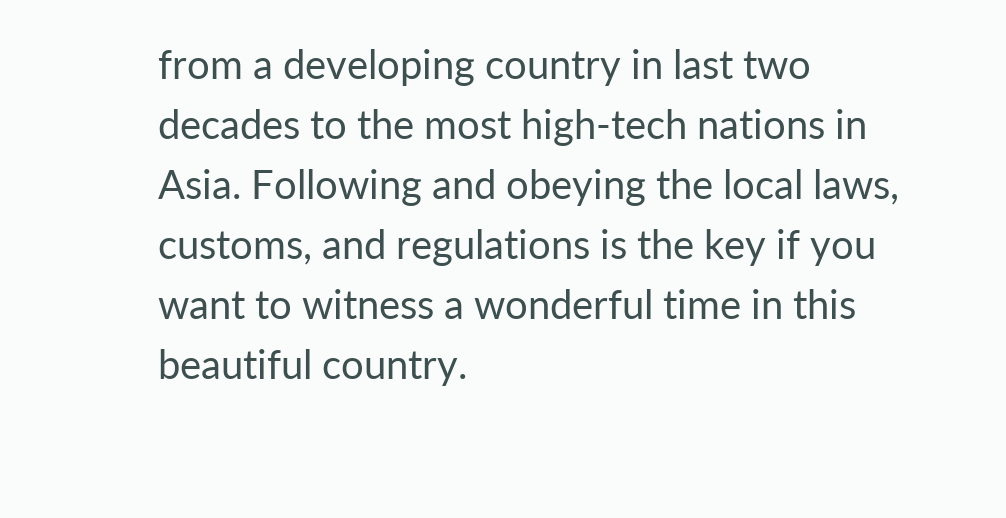from a developing country in last two decades to the most high-tech nations in Asia. Following and obeying the local laws, customs, and regulations is the key if you want to witness a wonderful time in this beautiful country.